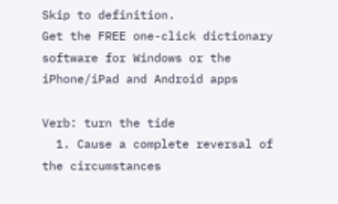Skip to definition.
Get the FREE one-click dictionary software for Windows or the iPhone/iPad and Android apps

Verb: turn the tide
  1. Cause a complete reversal of the circumstances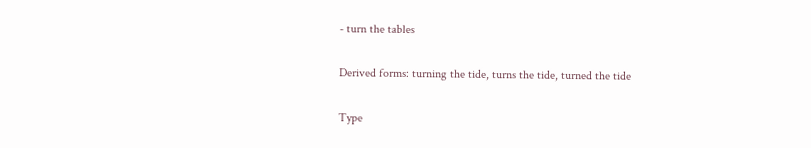- turn the tables

Derived forms: turning the tide, turns the tide, turned the tide

Type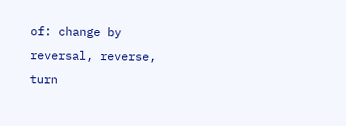of: change by reversal, reverse, turn